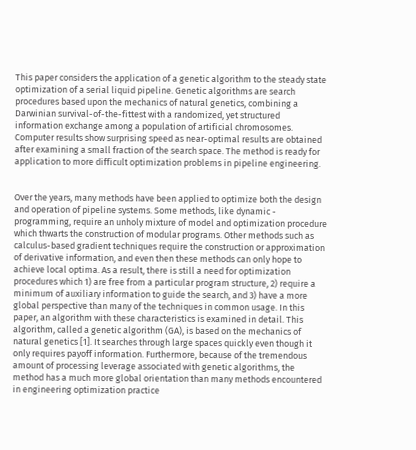This paper considers the application of a genetic algorithm to the steady state optimization of a serial liquid pipeline. Genetic algorithms are search procedures based upon the mechanics of natural genetics, combining a Darwinian survival-of-the-fittest with a randomized, yet structured information exchange among a population of artificial chromosomes. Computer results show surprising speed as near-optimal results are obtained after examining a small fraction of the search space. The method is ready for application to more difficult optimization problems in pipeline engineering.


Over the years, many methods have been applied to optimize both the design and operation of pipeline systems. Some methods, like dynamic - programming, require an unholy mixture of model and optimization procedure which thwarts the construction of modular programs. Other methods such as calculus-based gradient techniques require the construction or approximation of derivative information, and even then these methods can only hope to achieve local optima. As a result, there is still a need for optimization procedures which 1) are free from a particular program structure, 2) require a minimum of auxiliary information to guide the search, and 3) have a more global perspective than many of the techniques in common usage. In this paper, an algorithm with these characteristics is examined in detail. This algorithm, called a genetic algorithm (GA), is based on the mechanics of natural genetics [1]. It searches through large spaces quickly even though it only requires payoff information. Furthermore, because of the tremendous amount of processing leverage associated with genetic algorithms, the method has a much more global orientation than many methods encountered in engineering optimization practice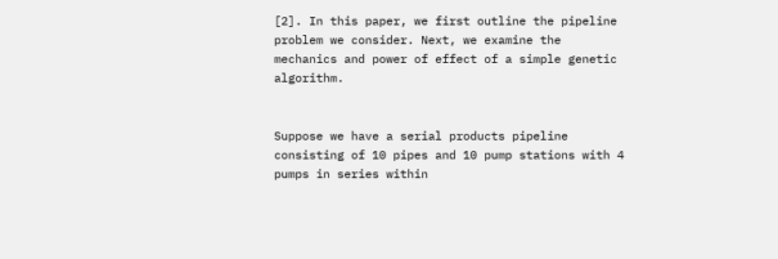[2]. In this paper, we first outline the pipeline problem we consider. Next, we examine the mechanics and power of effect of a simple genetic algorithm.


Suppose we have a serial products pipeline consisting of 10 pipes and 10 pump stations with 4 pumps in series within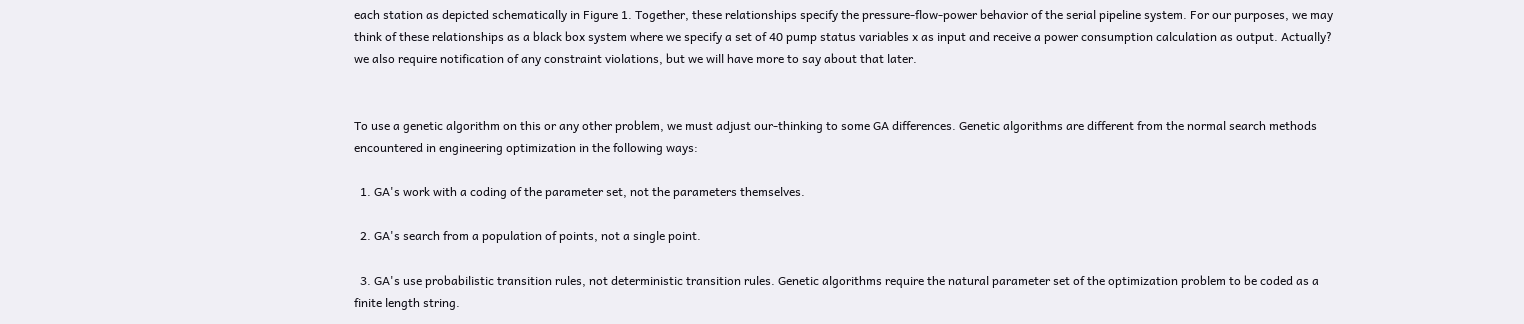each station as depicted schematically in Figure 1. Together, these relationships specify the pressure-flow-power behavior of the serial pipeline system. For our purposes, we may think of these relationships as a black box system where we specify a set of 40 pump status variables x as input and receive a power consumption calculation as output. Actually? we also require notification of any constraint violations, but we will have more to say about that later.


To use a genetic algorithm on this or any other problem, we must adjust our-thinking to some GA differences. Genetic algorithms are different from the normal search methods encountered in engineering optimization in the following ways:

  1. GA's work with a coding of the parameter set, not the parameters themselves.

  2. GA's search from a population of points, not a single point.

  3. GA's use probabilistic transition rules, not deterministic transition rules. Genetic algorithms require the natural parameter set of the optimization problem to be coded as a finite length string.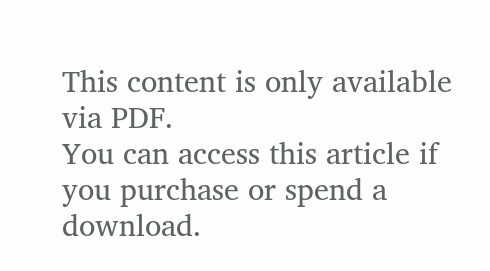This content is only available via PDF.
You can access this article if you purchase or spend a download.